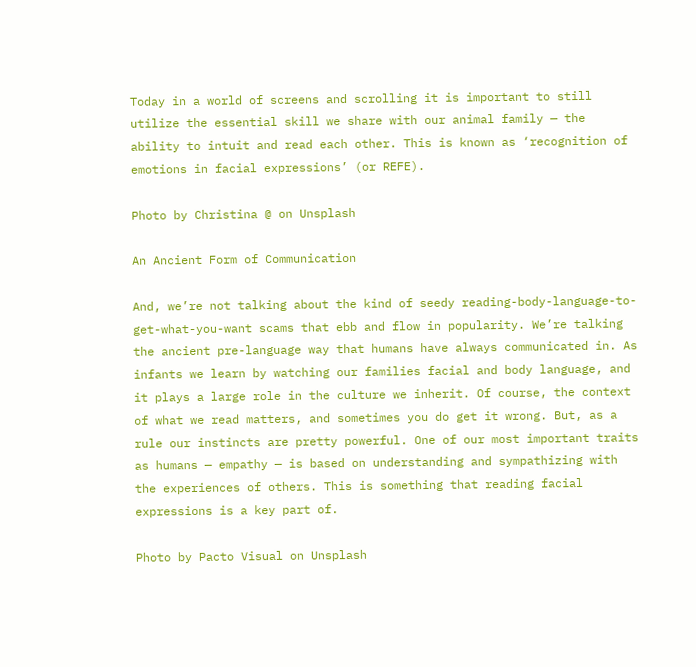Today in a world of screens and scrolling it is important to still utilize the essential skill we share with our animal family — the ability to intuit and read each other. This is known as ‘recognition of emotions in facial expressions’ (or REFE).

Photo by Christina @ on Unsplash

An Ancient Form of Communication

And, we’re not talking about the kind of seedy reading-body-language-to-get-what-you-want scams that ebb and flow in popularity. We’re talking the ancient pre-language way that humans have always communicated in. As infants we learn by watching our families facial and body language, and it plays a large role in the culture we inherit. Of course, the context of what we read matters, and sometimes you do get it wrong. But, as a rule our instincts are pretty powerful. One of our most important traits as humans — empathy — is based on understanding and sympathizing with the experiences of others. This is something that reading facial expressions is a key part of.

Photo by Pacto Visual on Unsplash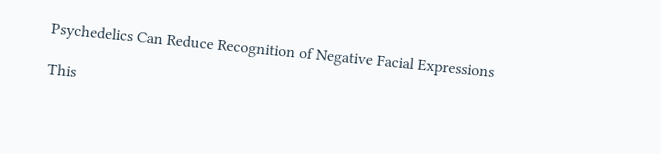Psychedelics Can Reduce Recognition of Negative Facial Expressions

This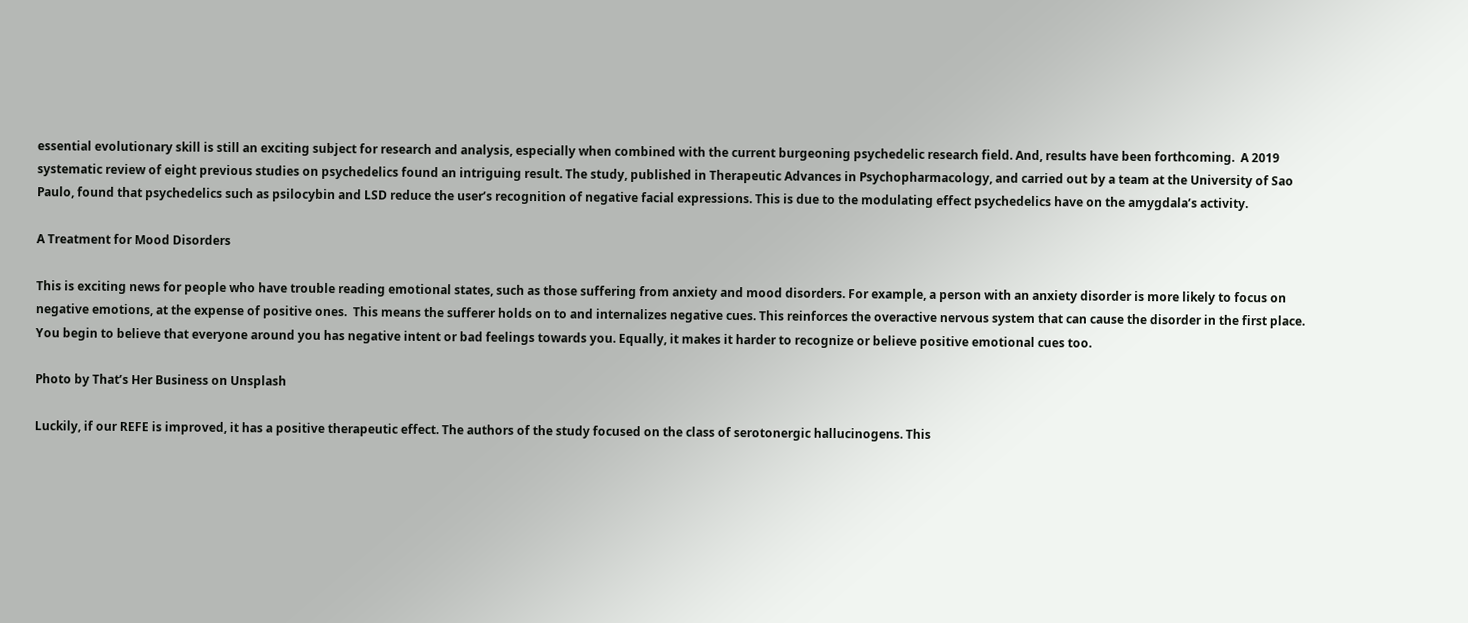essential evolutionary skill is still an exciting subject for research and analysis, especially when combined with the current burgeoning psychedelic research field. And, results have been forthcoming.  A 2019 systematic review of eight previous studies on psychedelics found an intriguing result. The study, published in Therapeutic Advances in Psychopharmacology, and carried out by a team at the University of Sao Paulo, found that psychedelics such as psilocybin and LSD reduce the user’s recognition of negative facial expressions. This is due to the modulating effect psychedelics have on the amygdala’s activity.

A Treatment for Mood Disorders

This is exciting news for people who have trouble reading emotional states, such as those suffering from anxiety and mood disorders. For example, a person with an anxiety disorder is more likely to focus on negative emotions, at the expense of positive ones.  This means the sufferer holds on to and internalizes negative cues. This reinforces the overactive nervous system that can cause the disorder in the first place. You begin to believe that everyone around you has negative intent or bad feelings towards you. Equally, it makes it harder to recognize or believe positive emotional cues too.

Photo by That’s Her Business on Unsplash

Luckily, if our REFE is improved, it has a positive therapeutic effect. The authors of the study focused on the class of serotonergic hallucinogens. This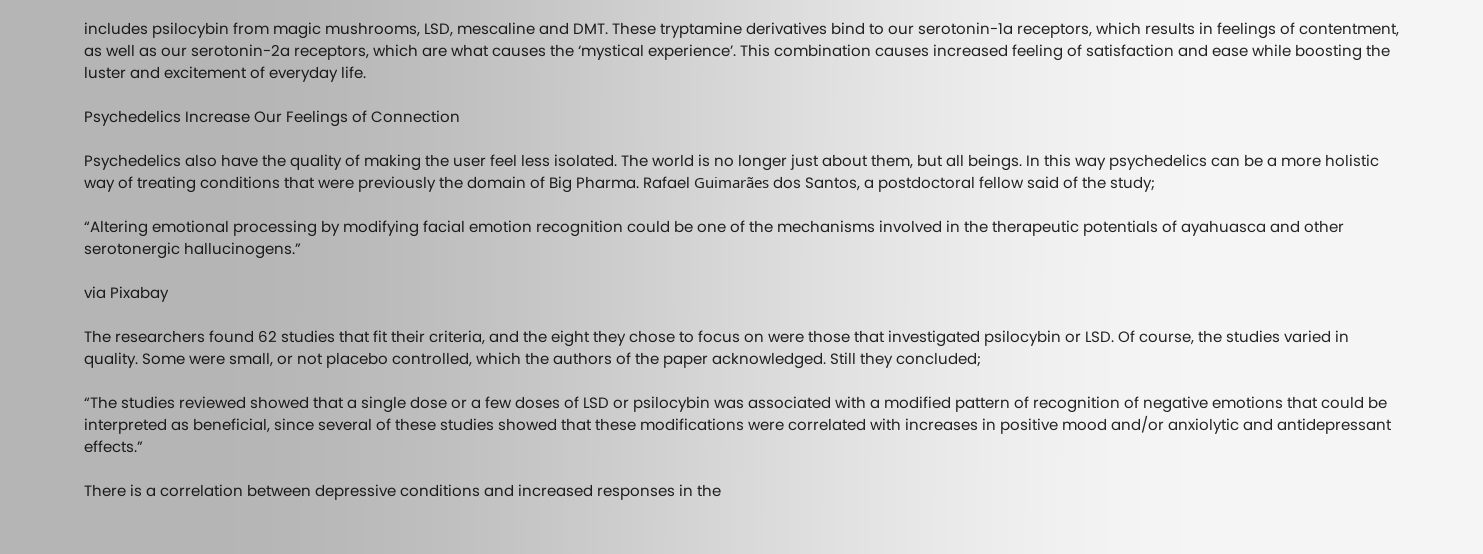includes psilocybin from magic mushrooms, LSD, mescaline and DMT. These tryptamine derivatives bind to our serotonin-1a receptors, which results in feelings of contentment, as well as our serotonin-2a receptors, which are what causes the ‘mystical experience’. This combination causes increased feeling of satisfaction and ease while boosting the luster and excitement of everyday life.

Psychedelics Increase Our Feelings of Connection

Psychedelics also have the quality of making the user feel less isolated. The world is no longer just about them, but all beings. In this way psychedelics can be a more holistic way of treating conditions that were previously the domain of Big Pharma. Rafael Guimarães dos Santos, a postdoctoral fellow said of the study;

“Altering emotional processing by modifying facial emotion recognition could be one of the mechanisms involved in the therapeutic potentials of ayahuasca and other serotonergic hallucinogens.”

via Pixabay

The researchers found 62 studies that fit their criteria, and the eight they chose to focus on were those that investigated psilocybin or LSD. Of course, the studies varied in quality. Some were small, or not placebo controlled, which the authors of the paper acknowledged. Still they concluded;

“The studies reviewed showed that a single dose or a few doses of LSD or psilocybin was associated with a modified pattern of recognition of negative emotions that could be interpreted as beneficial, since several of these studies showed that these modifications were correlated with increases in positive mood and/or anxiolytic and antidepressant effects.”

There is a correlation between depressive conditions and increased responses in the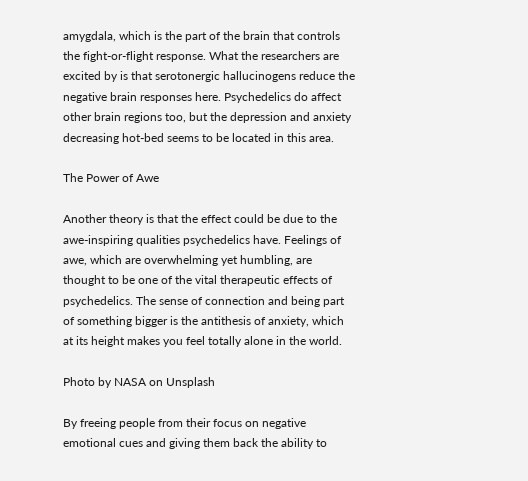amygdala, which is the part of the brain that controls the fight-or-flight response. What the researchers are excited by is that serotonergic hallucinogens reduce the negative brain responses here. Psychedelics do affect other brain regions too, but the depression and anxiety decreasing hot-bed seems to be located in this area.

The Power of Awe

Another theory is that the effect could be due to the awe-inspiring qualities psychedelics have. Feelings of awe, which are overwhelming yet humbling, are thought to be one of the vital therapeutic effects of psychedelics. The sense of connection and being part of something bigger is the antithesis of anxiety, which at its height makes you feel totally alone in the world.

Photo by NASA on Unsplash

By freeing people from their focus on negative emotional cues and giving them back the ability to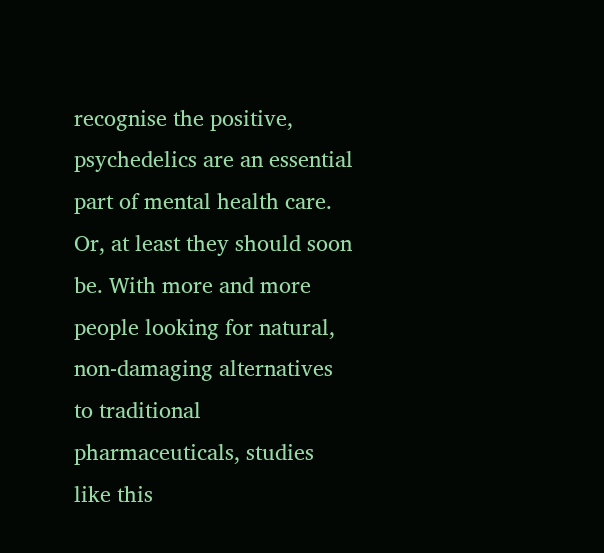recognise the positive, psychedelics are an essential part of mental health care. Or, at least they should soon be. With more and more people looking for natural, non-damaging alternatives to traditional pharmaceuticals, studies like this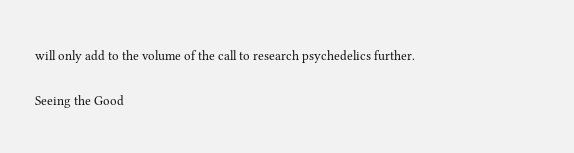will only add to the volume of the call to research psychedelics further.

Seeing the Good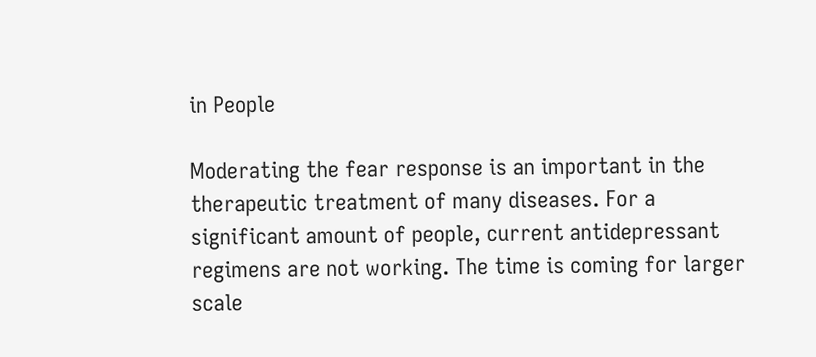in People

Moderating the fear response is an important in the therapeutic treatment of many diseases. For a significant amount of people, current antidepressant regimens are not working. The time is coming for larger scale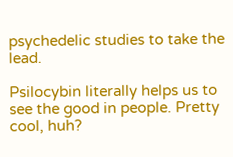psychedelic studies to take the lead.

Psilocybin literally helps us to see the good in people. Pretty cool, huh?